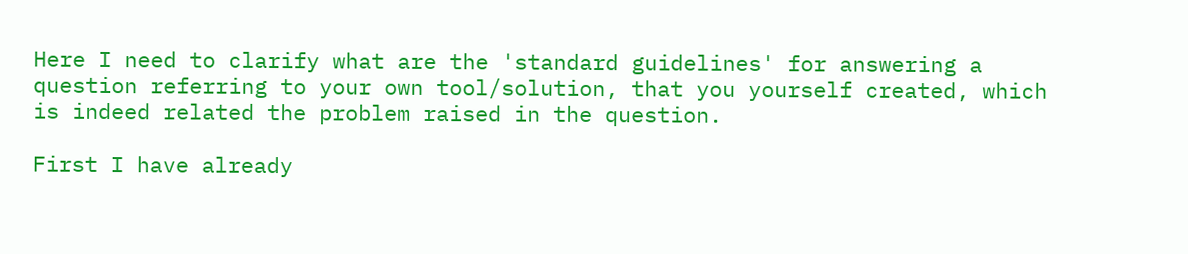Here I need to clarify what are the 'standard guidelines' for answering a question referring to your own tool/solution, that you yourself created, which is indeed related the problem raised in the question.

First I have already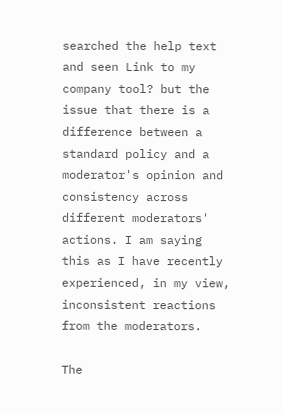searched the help text and seen Link to my company tool? but the issue that there is a difference between a standard policy and a moderator's opinion and consistency across different moderators' actions. I am saying this as I have recently experienced, in my view, inconsistent reactions from the moderators.

The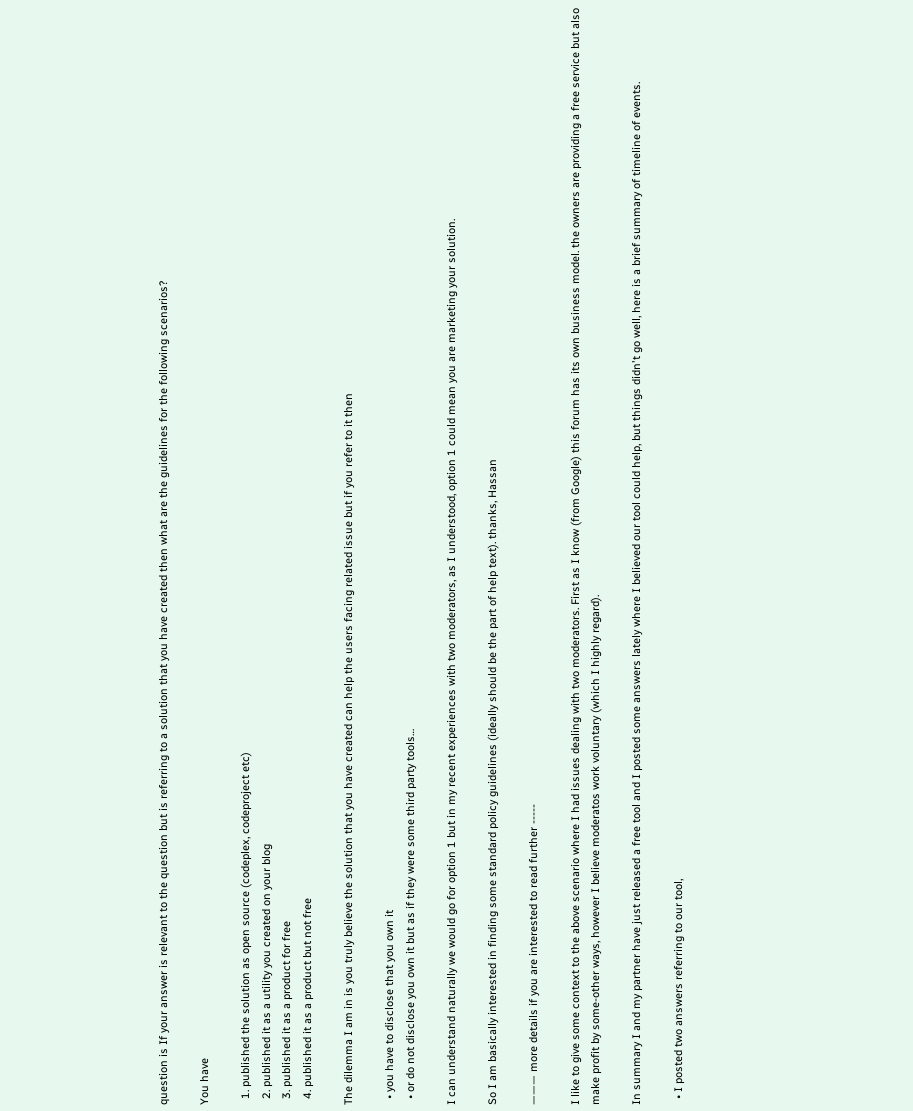question is If your answer is relevant to the question but is referring to a solution that you have created then what are the guidelines for the following scenarios?

You have

  1. published the solution as open source (codeplex, codeproject etc)
  2. published it as a utility you created on your blog
  3. published it as a product for free
  4. published it as a product but not free

The dilemma I am in is you truly believe the solution that you have created can help the users facing related issue but if you refer to it then

  • you have to disclose that you own it
  • or do not disclose you own it but as if they were some third party tools…

I can understand naturally we would go for option 1 but in my recent experiences with two moderators, as I understood, option 1 could mean you are marketing your solution.

So I am basically interested in finding some standard policy guidelines (ideally should be the part of help text). thanks, Hassan

——— more details if you are interested to read further -----

I like to give some context to the above scenario where I had issues dealing with two moderators. First as I know (from Google) this forum has its own business model. the owners are providing a free service but also make profit by some-other ways, however I believe moderatos work voluntary (which I highly regard).

In summary I and my partner have just released a free tool and I posted some answers lately where I believed our tool could help, but things didn't go well, here is a brief summary of timeline of events.

  • I posted two answers referring to our tool,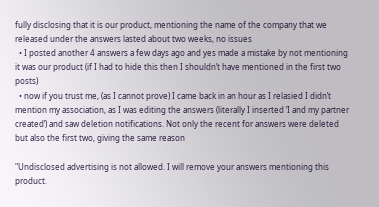fully disclosing that it is our product, mentioning the name of the company that we released under the answers lasted about two weeks, no issues
  • I posted another 4 answers a few days ago and yes made a mistake by not mentioning it was our product (if I had to hide this then I shouldn’t have mentioned in the first two posts)
  • now if you trust me, (as I cannot prove) I came back in an hour as I relasied I didn’t mention my association, as I was editing the answers (literally I inserted ‘I and my partner created’) and saw deletion notifications. Not only the recent for answers were deleted but also the first two, giving the same reason

"Undisclosed advertising is not allowed. I will remove your answers mentioning this product.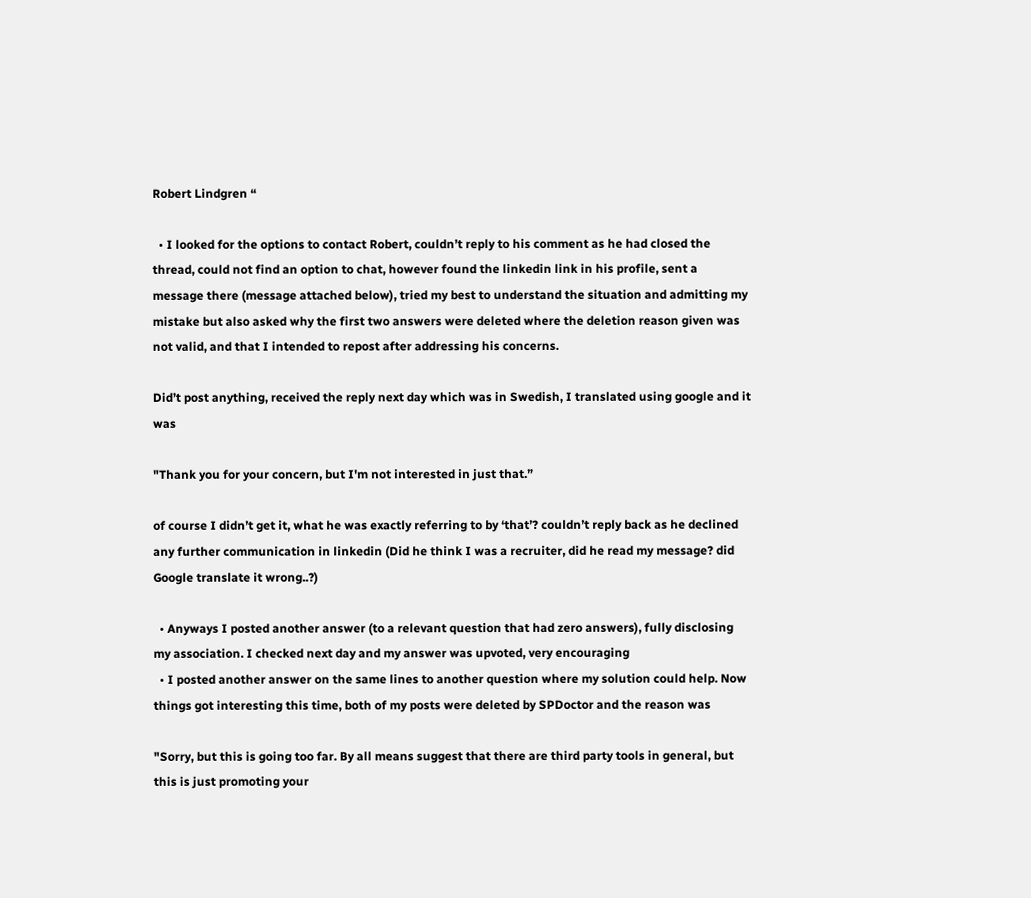Robert Lindgren “

  • I looked for the options to contact Robert, couldn’t reply to his comment as he had closed the thread, could not find an option to chat, however found the linkedin link in his profile, sent a message there (message attached below), tried my best to understand the situation and admitting my mistake but also asked why the first two answers were deleted where the deletion reason given was not valid, and that I intended to repost after addressing his concerns.

Did’t post anything, received the reply next day which was in Swedish, I translated using google and it was

"Thank you for your concern, but I'm not interested in just that.”

of course I didn’t get it, what he was exactly referring to by ‘that’? couldn’t reply back as he declined any further communication in linkedin (Did he think I was a recruiter, did he read my message? did Google translate it wrong..?)

  • Anyways I posted another answer (to a relevant question that had zero answers), fully disclosing my association. I checked next day and my answer was upvoted, very encouraging
  • I posted another answer on the same lines to another question where my solution could help. Now things got interesting this time, both of my posts were deleted by SPDoctor and the reason was

"Sorry, but this is going too far. By all means suggest that there are third party tools in general, but this is just promoting your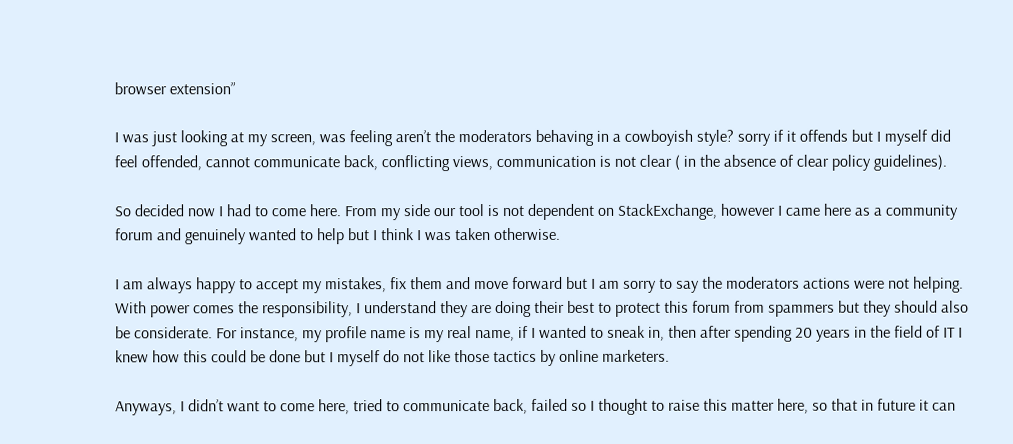browser extension”

I was just looking at my screen, was feeling aren’t the moderators behaving in a cowboyish style? sorry if it offends but I myself did feel offended, cannot communicate back, conflicting views, communication is not clear ( in the absence of clear policy guidelines).

So decided now I had to come here. From my side our tool is not dependent on StackExchange, however I came here as a community forum and genuinely wanted to help but I think I was taken otherwise.

I am always happy to accept my mistakes, fix them and move forward but I am sorry to say the moderators actions were not helping. With power comes the responsibility, I understand they are doing their best to protect this forum from spammers but they should also be considerate. For instance, my profile name is my real name, if I wanted to sneak in, then after spending 20 years in the field of IT I knew how this could be done but I myself do not like those tactics by online marketers.

Anyways, I didn’t want to come here, tried to communicate back, failed so I thought to raise this matter here, so that in future it can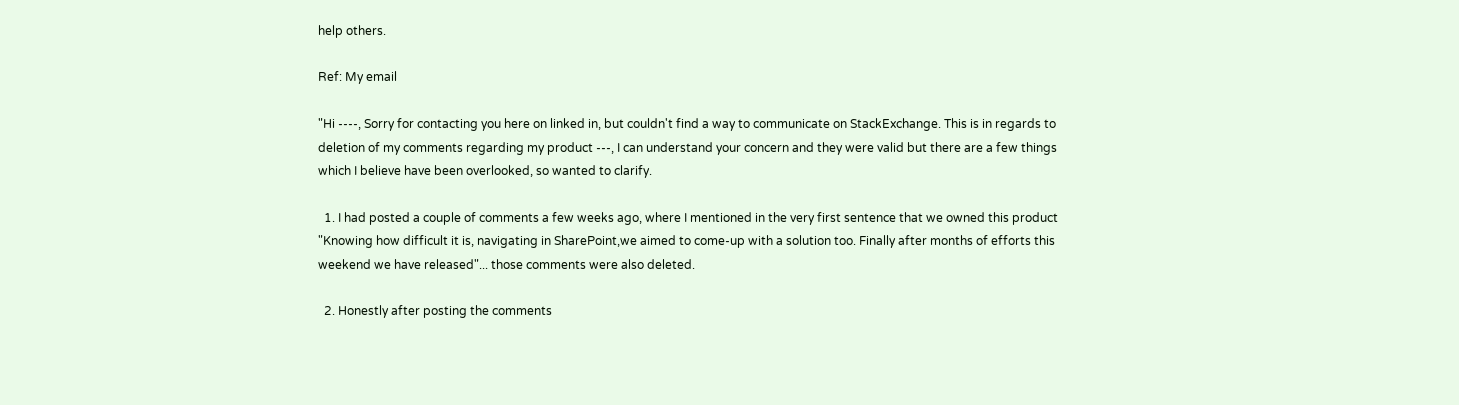help others.

Ref: My email

"Hi ----, Sorry for contacting you here on linked in, but couldn't find a way to communicate on StackExchange. This is in regards to deletion of my comments regarding my product ---, I can understand your concern and they were valid but there are a few things which I believe have been overlooked, so wanted to clarify.

  1. I had posted a couple of comments a few weeks ago, where I mentioned in the very first sentence that we owned this product "Knowing how difficult it is, navigating in SharePoint,we aimed to come-up with a solution too. Finally after months of efforts this weekend we have released"... those comments were also deleted.

  2. Honestly after posting the comments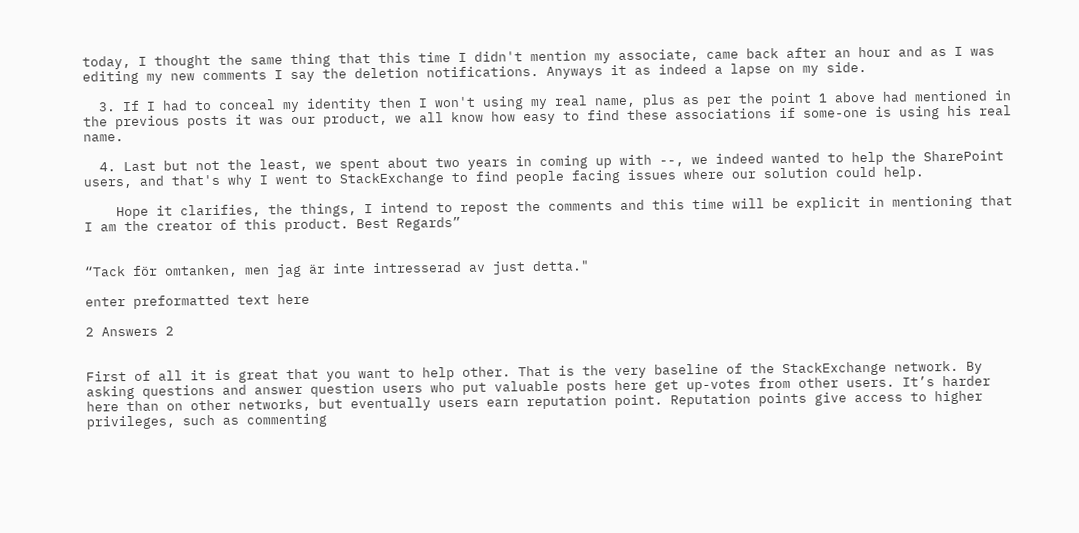today, I thought the same thing that this time I didn't mention my associate, came back after an hour and as I was editing my new comments I say the deletion notifications. Anyways it as indeed a lapse on my side.

  3. If I had to conceal my identity then I won't using my real name, plus as per the point 1 above had mentioned in the previous posts it was our product, we all know how easy to find these associations if some-one is using his real name.

  4. Last but not the least, we spent about two years in coming up with --, we indeed wanted to help the SharePoint users, and that's why I went to StackExchange to find people facing issues where our solution could help.

    Hope it clarifies, the things, I intend to repost the comments and this time will be explicit in mentioning that I am the creator of this product. Best Regards”


“Tack för omtanken, men jag är inte intresserad av just detta."

enter preformatted text here

2 Answers 2


First of all it is great that you want to help other. That is the very baseline of the StackExchange network. By asking questions and answer question users who put valuable posts here get up-votes from other users. It’s harder here than on other networks, but eventually users earn reputation point. Reputation points give access to higher privileges, such as commenting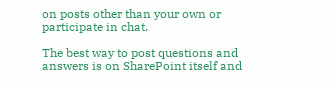on posts other than your own or participate in chat.

The best way to post questions and answers is on SharePoint itself and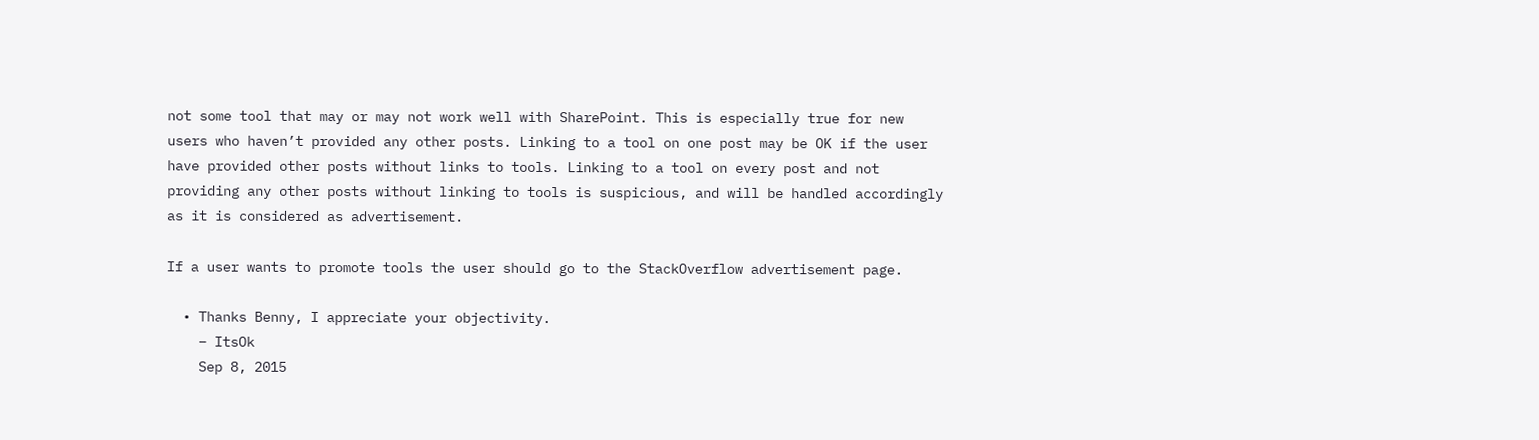not some tool that may or may not work well with SharePoint. This is especially true for new users who haven’t provided any other posts. Linking to a tool on one post may be OK if the user have provided other posts without links to tools. Linking to a tool on every post and not providing any other posts without linking to tools is suspicious, and will be handled accordingly as it is considered as advertisement.

If a user wants to promote tools the user should go to the StackOverflow advertisement page.

  • Thanks Benny, I appreciate your objectivity.
    – ItsOk
    Sep 8, 2015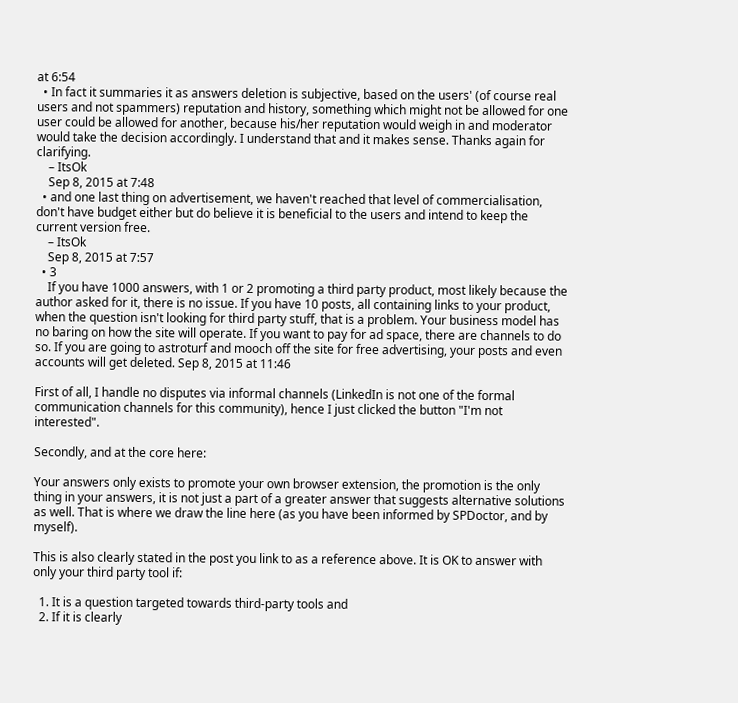at 6:54
  • In fact it summaries it as answers deletion is subjective, based on the users' (of course real users and not spammers) reputation and history, something which might not be allowed for one user could be allowed for another, because his/her reputation would weigh in and moderator would take the decision accordingly. I understand that and it makes sense. Thanks again for clarifying.
    – ItsOk
    Sep 8, 2015 at 7:48
  • and one last thing on advertisement, we haven't reached that level of commercialisation, don't have budget either but do believe it is beneficial to the users and intend to keep the current version free.
    – ItsOk
    Sep 8, 2015 at 7:57
  • 3
    If you have 1000 answers, with 1 or 2 promoting a third party product, most likely because the author asked for it, there is no issue. If you have 10 posts, all containing links to your product, when the question isn't looking for third party stuff, that is a problem. Your business model has no baring on how the site will operate. If you want to pay for ad space, there are channels to do so. If you are going to astroturf and mooch off the site for free advertising, your posts and even accounts will get deleted. Sep 8, 2015 at 11:46

First of all, I handle no disputes via informal channels (LinkedIn is not one of the formal communication channels for this community), hence I just clicked the button "I'm not interested".

Secondly, and at the core here:

Your answers only exists to promote your own browser extension, the promotion is the only thing in your answers, it is not just a part of a greater answer that suggests alternative solutions as well. That is where we draw the line here (as you have been informed by SPDoctor, and by myself).

This is also clearly stated in the post you link to as a reference above. It is OK to answer with only your third party tool if:

  1. It is a question targeted towards third-party tools and
  2. If it is clearly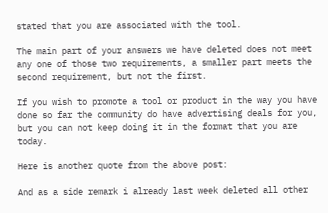stated that you are associated with the tool.

The main part of your answers we have deleted does not meet any one of those two requirements, a smaller part meets the second requirement, but not the first.

If you wish to promote a tool or product in the way you have done so far the community do have advertising deals for you, but you can not keep doing it in the format that you are today.

Here is another quote from the above post:

And as a side remark i already last week deleted all other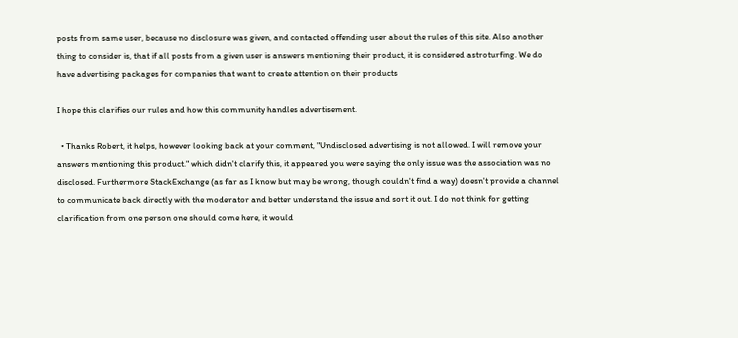posts from same user, because no disclosure was given, and contacted offending user about the rules of this site. Also another thing to consider is, that if all posts from a given user is answers mentioning their product, it is considered astroturfing. We do have advertising packages for companies that want to create attention on their products

I hope this clarifies our rules and how this community handles advertisement.

  • Thanks Robert, it helps, however looking back at your comment, "Undisclosed advertising is not allowed. I will remove your answers mentioning this product." which didn't clarify this, it appeared you were saying the only issue was the association was no disclosed. Furthermore StackExchange (as far as I know but may be wrong, though couldn't find a way) doesn't provide a channel to communicate back directly with the moderator and better understand the issue and sort it out. I do not think for getting clarification from one person one should come here, it would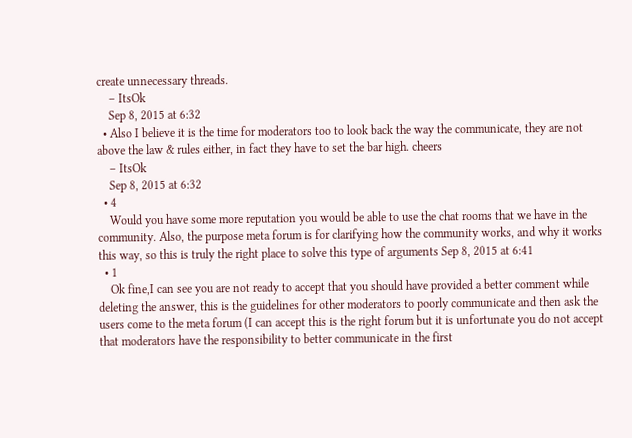create unnecessary threads.
    – ItsOk
    Sep 8, 2015 at 6:32
  • Also I believe it is the time for moderators too to look back the way the communicate, they are not above the law & rules either, in fact they have to set the bar high. cheers
    – ItsOk
    Sep 8, 2015 at 6:32
  • 4
    Would you have some more reputation you would be able to use the chat rooms that we have in the community. Also, the purpose meta forum is for clarifying how the community works, and why it works this way, so this is truly the right place to solve this type of arguments Sep 8, 2015 at 6:41
  • 1
    Ok fine,I can see you are not ready to accept that you should have provided a better comment while deleting the answer, this is the guidelines for other moderators to poorly communicate and then ask the users come to the meta forum (I can accept this is the right forum but it is unfortunate you do not accept that moderators have the responsibility to better communicate in the first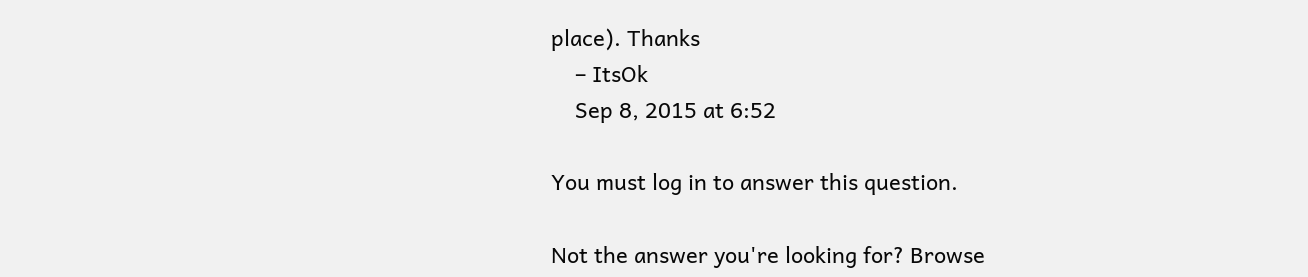place). Thanks
    – ItsOk
    Sep 8, 2015 at 6:52

You must log in to answer this question.

Not the answer you're looking for? Browse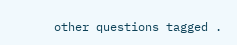other questions tagged .